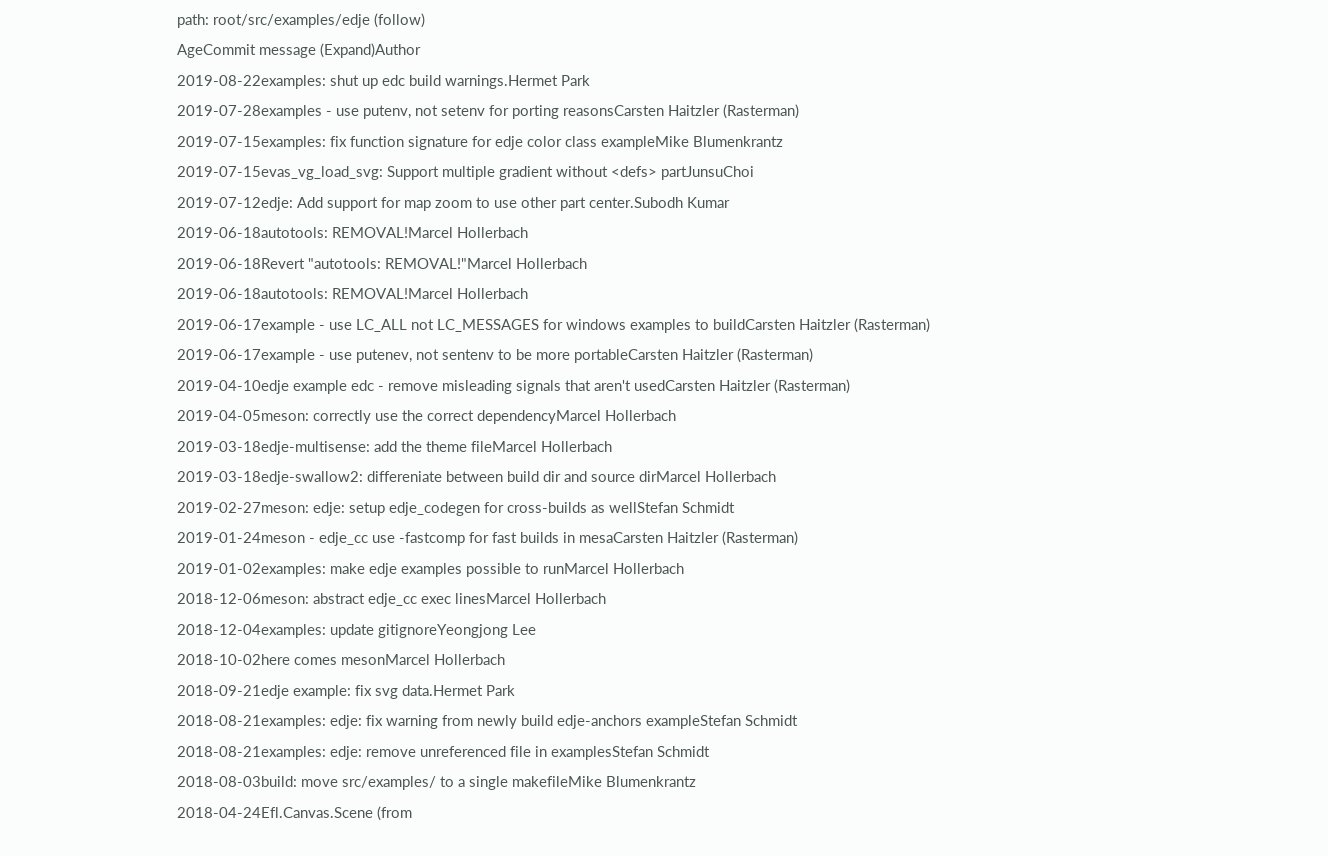path: root/src/examples/edje (follow)
AgeCommit message (Expand)Author
2019-08-22examples: shut up edc build warnings.Hermet Park
2019-07-28examples - use putenv, not setenv for porting reasonsCarsten Haitzler (Rasterman)
2019-07-15examples: fix function signature for edje color class exampleMike Blumenkrantz
2019-07-15evas_vg_load_svg: Support multiple gradient without <defs> partJunsuChoi
2019-07-12edje: Add support for map zoom to use other part center.Subodh Kumar
2019-06-18autotools: REMOVAL!Marcel Hollerbach
2019-06-18Revert "autotools: REMOVAL!"Marcel Hollerbach
2019-06-18autotools: REMOVAL!Marcel Hollerbach
2019-06-17example - use LC_ALL not LC_MESSAGES for windows examples to buildCarsten Haitzler (Rasterman)
2019-06-17example - use putenev, not sentenv to be more portableCarsten Haitzler (Rasterman)
2019-04-10edje example edc - remove misleading signals that aren't usedCarsten Haitzler (Rasterman)
2019-04-05meson: correctly use the correct dependencyMarcel Hollerbach
2019-03-18edje-multisense: add the theme fileMarcel Hollerbach
2019-03-18edje-swallow2: differeniate between build dir and source dirMarcel Hollerbach
2019-02-27meson: edje: setup edje_codegen for cross-builds as wellStefan Schmidt
2019-01-24meson - edje_cc use -fastcomp for fast builds in mesaCarsten Haitzler (Rasterman)
2019-01-02examples: make edje examples possible to runMarcel Hollerbach
2018-12-06meson: abstract edje_cc exec linesMarcel Hollerbach
2018-12-04examples: update gitignoreYeongjong Lee
2018-10-02here comes mesonMarcel Hollerbach
2018-09-21edje example: fix svg data.Hermet Park
2018-08-21examples: edje: fix warning from newly build edje-anchors exampleStefan Schmidt
2018-08-21examples: edje: remove unreferenced file in examplesStefan Schmidt
2018-08-03build: move src/examples/ to a single makefileMike Blumenkrantz
2018-04-24Efl.Canvas.Scene (from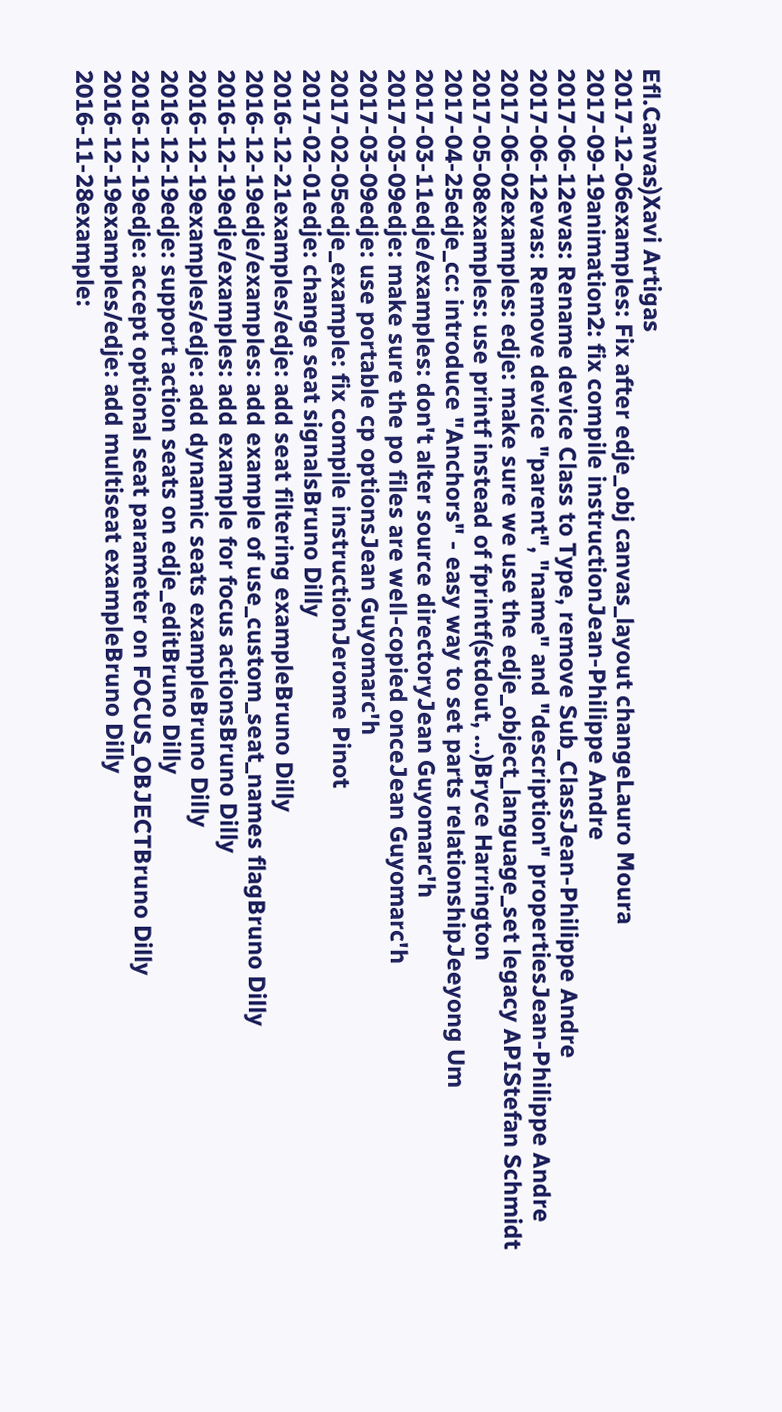Efl.Canvas)Xavi Artigas
2017-12-06examples: Fix after edje_obj canvas_layout changeLauro Moura
2017-09-19animation2: fix compile instructionJean-Philippe Andre
2017-06-12evas: Rename device Class to Type, remove Sub_ClassJean-Philippe Andre
2017-06-12evas: Remove device "parent", "name" and "description" propertiesJean-Philippe Andre
2017-06-02examples: edje: make sure we use the edje_object_language_set legacy APIStefan Schmidt
2017-05-08examples: use printf instead of fprintf(stdout, ...)Bryce Harrington
2017-04-25edje_cc: introduce "Anchors" - easy way to set parts relationshipJeeyong Um
2017-03-11edje/examples: don't alter source directoryJean Guyomarc'h
2017-03-09edje: make sure the po files are well-copied onceJean Guyomarc'h
2017-03-09edje: use portable cp optionsJean Guyomarc'h
2017-02-05edje_example: fix compile instructionJerome Pinot
2017-02-01edje: change seat signalsBruno Dilly
2016-12-21examples/edje: add seat filtering exampleBruno Dilly
2016-12-19edje/examples: add example of use_custom_seat_names flagBruno Dilly
2016-12-19edje/examples: add example for focus actionsBruno Dilly
2016-12-19examples/edje: add dynamic seats exampleBruno Dilly
2016-12-19edje: support action seats on edje_editBruno Dilly
2016-12-19edje: accept optional seat parameter on FOCUS_OBJECTBruno Dilly
2016-12-19examples/edje: add multiseat exampleBruno Dilly
2016-11-28example: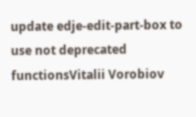update edje-edit-part-box to use not deprecated functionsVitalii Vorobiov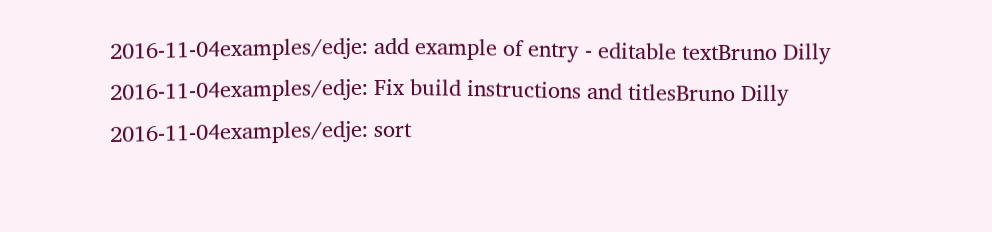2016-11-04examples/edje: add example of entry - editable textBruno Dilly
2016-11-04examples/edje: Fix build instructions and titlesBruno Dilly
2016-11-04examples/edje: sort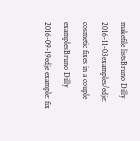makefile listsBruno Dilly
2016-11-03examples/edje: cosmetic fixes in a couple examplesBruno Dilly
2016-09-19edje example: fix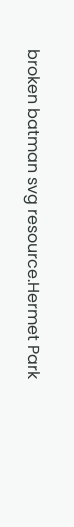broken batman svg resource.Hermet Park